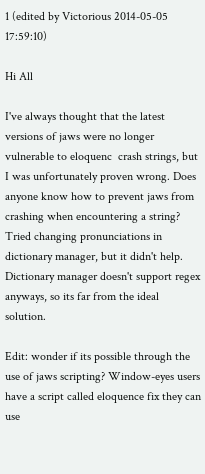1 (edited by Victorious 2014-05-05 17:59:10)

Hi All

I've always thought that the latest versions of jaws were no longer vulnerable to eloquenc  crash strings, but I was unfortunately proven wrong. Does anyone know how to prevent jaws from crashing when encountering a string? Tried changing pronunciations in dictionary manager, but it didn't help. Dictionary manager doesn't support regex anyways, so its far from the ideal solution.

Edit: wonder if its possible through the use of jaws scripting? Window-eyes users have a script called eloquence fix they can use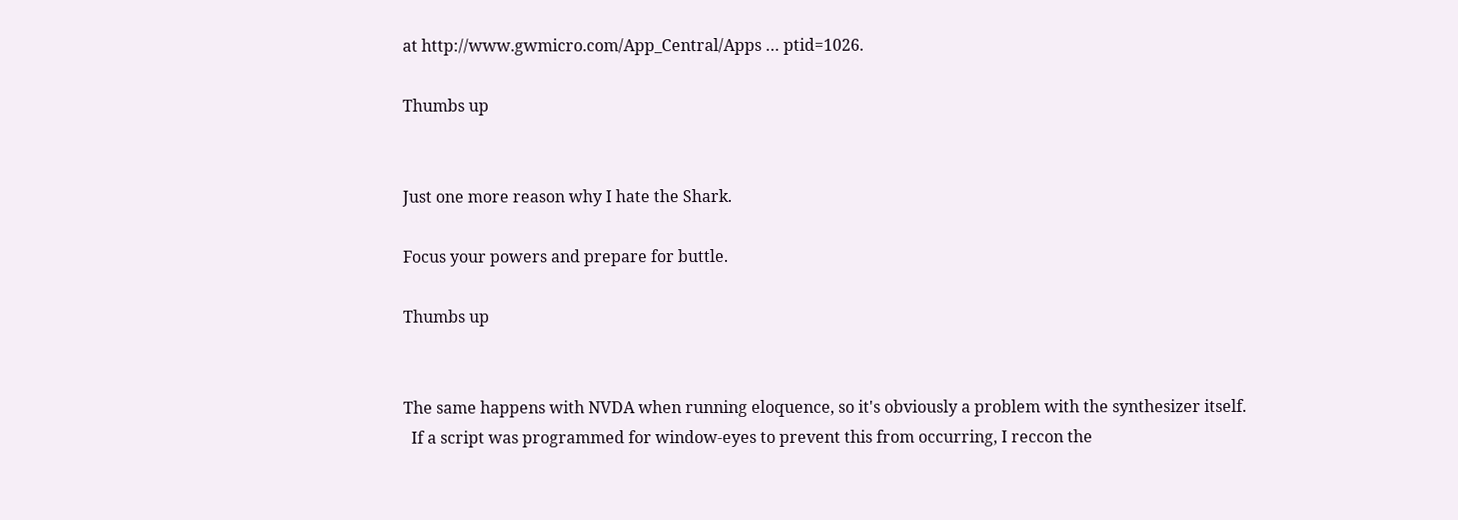at http://www.gwmicro.com/App_Central/Apps … ptid=1026.

Thumbs up


Just one more reason why I hate the Shark.

Focus your powers and prepare for buttle.

Thumbs up


The same happens with NVDA when running eloquence, so it's obviously a problem with the synthesizer itself.
  If a script was programmed for window-eyes to prevent this from occurring, I reccon the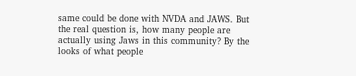same could be done with NVDA and JAWS. But the real question is, how many people are actually using Jaws in this community? By the looks of what people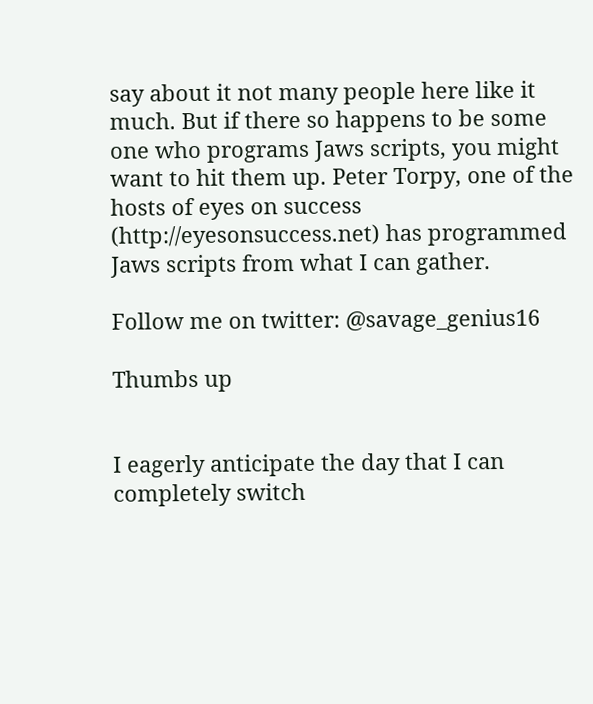say about it not many people here like it much. But if there so happens to be some one who programs Jaws scripts, you might want to hit them up. Peter Torpy, one of the hosts of eyes on success (http://eyesonsuccess.net) has programmed Jaws scripts from what I can gather.

Follow me on twitter: @savage_genius16

Thumbs up


I eagerly anticipate the day that I can completely switch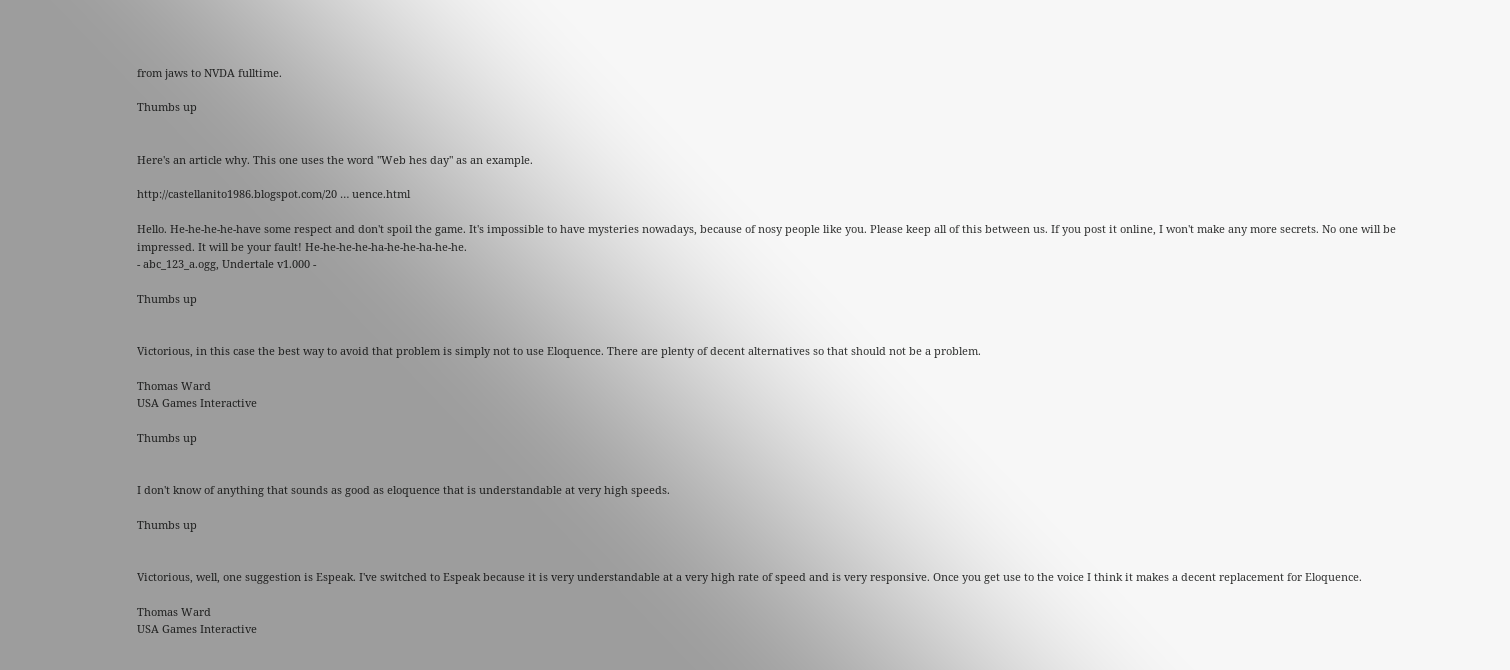from jaws to NVDA fulltime.

Thumbs up


Here's an article why. This one uses the word "Web hes day" as an example.

http://castellanito1986.blogspot.com/20 … uence.html

Hello. He-he-he-he-have some respect and don't spoil the game. It's impossible to have mysteries nowadays, because of nosy people like you. Please keep all of this between us. If you post it online, I won't make any more secrets. No one will be impressed. It will be your fault! He-he-he-he-ha-he-he-ha-he-he.
- abc_123_a.ogg, Undertale v1.000 -

Thumbs up


Victorious, in this case the best way to avoid that problem is simply not to use Eloquence. There are plenty of decent alternatives so that should not be a problem.

Thomas Ward
USA Games Interactive

Thumbs up


I don't know of anything that sounds as good as eloquence that is understandable at very high speeds.

Thumbs up


Victorious, well, one suggestion is Espeak. I've switched to Espeak because it is very understandable at a very high rate of speed and is very responsive. Once you get use to the voice I think it makes a decent replacement for Eloquence.

Thomas Ward
USA Games Interactive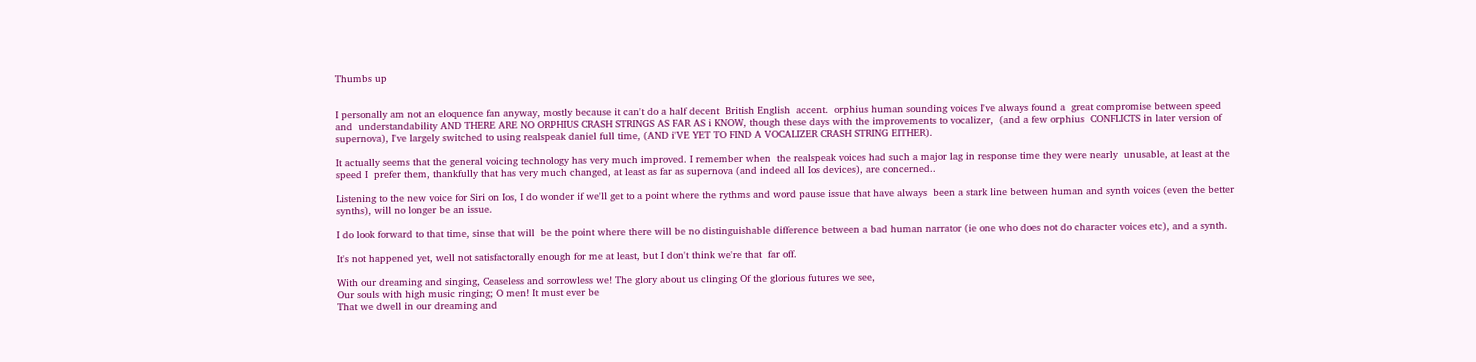Thumbs up


I personally am not an eloquence fan anyway, mostly because it can't do a half decent  British English  accent.  orphius human sounding voices I've always found a  great compromise between speed and  understandability AND THERE ARE NO ORPHIUS CRASH STRINGS AS FAR AS i KNOW, though these days with the improvements to vocalizer,  (and a few orphius  CONFLICTS in later version of supernova), I've largely switched to using realspeak daniel full time, (AND i'VE YET TO FIND A VOCALIZER CRASH STRING EITHER).

It actually seems that the general voicing technology has very much improved. I remember when  the realspeak voices had such a major lag in response time they were nearly  unusable, at least at the speed I  prefer them, thankfully that has very much changed, at least as far as supernova (and indeed all Ios devices), are concerned..

Listening to the new voice for Siri on Ios, I do wonder if we'll get to a point where the rythms and word pause issue that have always  been a stark line between human and synth voices (even the better synths), will no longer be an issue.

I do look forward to that time, sinse that will  be the point where there will be no distinguishable difference between a bad human narrator (ie one who does not do character voices etc), and a synth.

It's not happened yet, well not satisfactorally enough for me at least, but I don't think we're that  far off.

With our dreaming and singing, Ceaseless and sorrowless we! The glory about us clinging Of the glorious futures we see,
Our souls with high music ringing; O men! It must ever be
That we dwell in our dreaming and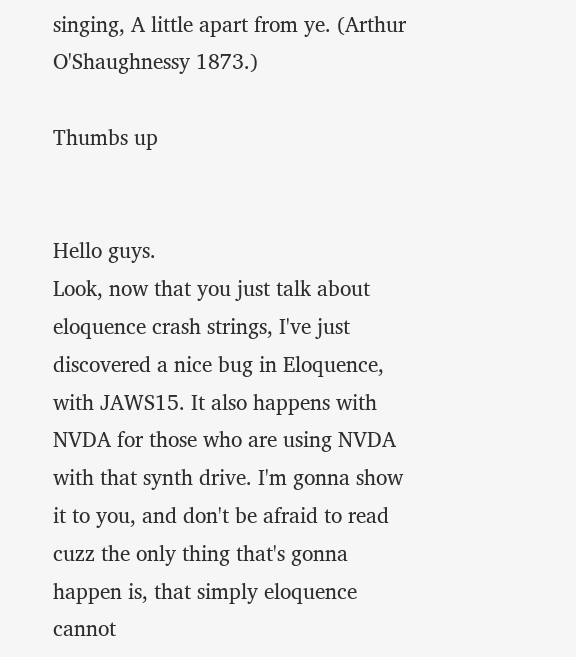singing, A little apart from ye. (Arthur O'Shaughnessy 1873.)

Thumbs up


Hello guys.
Look, now that you just talk about eloquence crash strings, I've just discovered a nice bug in Eloquence, with JAWS15. It also happens with NVDA for those who are using NVDA with that synth drive. I'm gonna show it to you, and don't be afraid to read cuzz the only thing that's gonna happen is, that simply eloquence cannot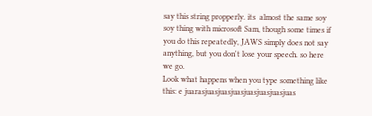say this string propperly. its  almost the same soy soy thing with microsoft Sam, though some times if you do this repeatedly, JAWS simply does not say anything, but you don't lose your speech. so here we go.
Look what happens when you type something like this: e juarasjuasjuasjuasjuasjuasjuasjuas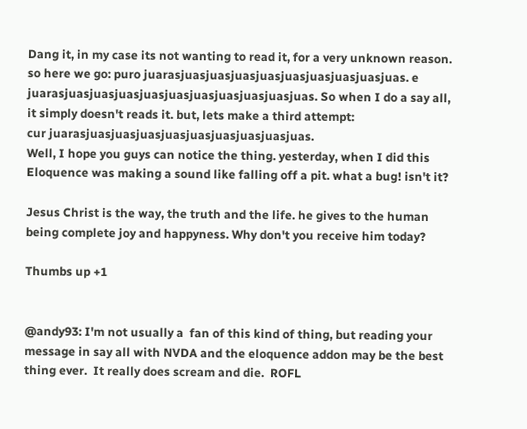Dang it, in my case its not wanting to read it, for a very unknown reason. so here we go: puro juarasjuasjuasjuasjuasjuasjuasjuasjuasjuas. e juarasjuasjuasjuasjuasjuasjuasjuasjuasjuasjuas. So when I do a say all, it simply doesn't reads it. but, lets make a third attempt:
cur juarasjuasjuasjuasjuasjuasjuasjuasjuasjuas.
Well, I hope you guys can notice the thing. yesterday, when I did this Eloquence was making a sound like falling off a pit. what a bug! isn't it?

Jesus Christ is the way, the truth and the life. he gives to the human being complete joy and happyness. Why don't you receive him today?

Thumbs up +1


@andy93: I'm not usually a  fan of this kind of thing, but reading your message in say all with NVDA and the eloquence addon may be the best thing ever.  It really does scream and die.  ROFL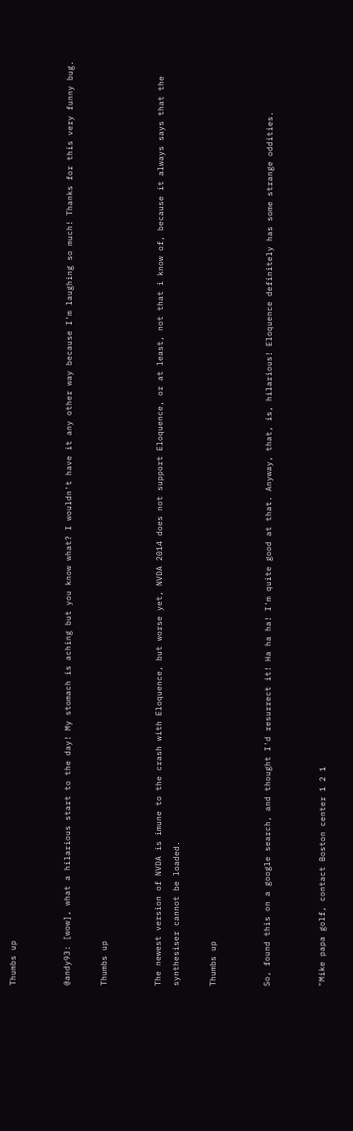Thumbs up


@andy93: [wow], what a hilarious start to the day! My stomach is aching but you know what? I wouldn't have it any other way because I'm laughing so much! Thanks for this very funny bug.

Thumbs up


The newest version of NVDA is imune to the crash with Eloquence, but worse yet, NVDA 2014 does not support Eloquence, or at least, not that i know of, because it always says that the synthesiser cannot be loaded.

Thumbs up


So, found this on a google search, and thought I'd resurrect it! Ha ha ha! I'm quite good at that. Anyway, that, is, hilarious! Eloquence definitely has some strange oddities.


"Mike papa golf, contact Boston center 1 2 1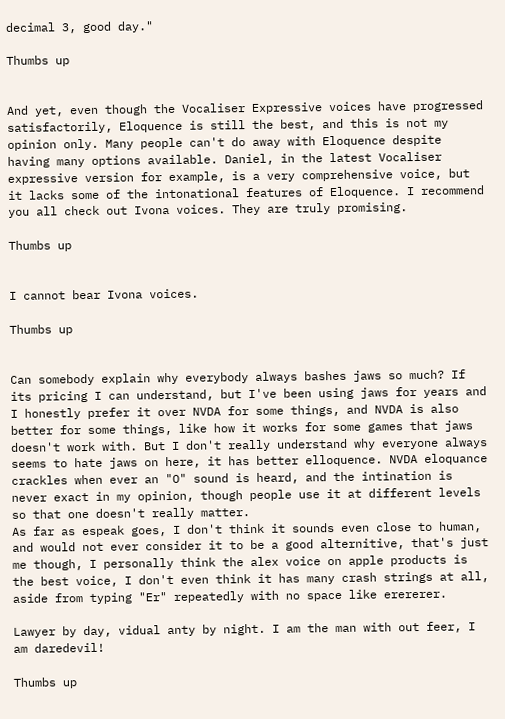decimal 3, good day."

Thumbs up


And yet, even though the Vocaliser Expressive voices have progressed satisfactorily, Eloquence is still the best, and this is not my opinion only. Many people can't do away with Eloquence despite having many options available. Daniel, in the latest Vocaliser expressive version for example, is a very comprehensive voice, but it lacks some of the intonational features of Eloquence. I recommend you all check out Ivona voices. They are truly promising.

Thumbs up


I cannot bear Ivona voices.

Thumbs up


Can somebody explain why everybody always bashes jaws so much? If its pricing I can understand, but I've been using jaws for years and I honestly prefer it over NVDA for some things, and NVDA is also better for some things, like how it works for some games that jaws doesn't work with. But I don't really understand why everyone always seems to hate jaws on here, it has better elloquence. NVDA eloquance crackles when ever an "O" sound is heard, and the intination is never exact in my opinion, though people use it at different levels so that one doesn't really matter.
As far as espeak goes, I don't think it sounds even close to human, and would not ever consider it to be a good alternitive, that's just me though, I personally think the alex voice on apple products is the best voice, I don't even think it has many crash strings at all, aside from typing "Er" repeatedly with no space like erererer.

Lawyer by day, vidual anty by night. I am the man with out feer, I am daredevil!

Thumbs up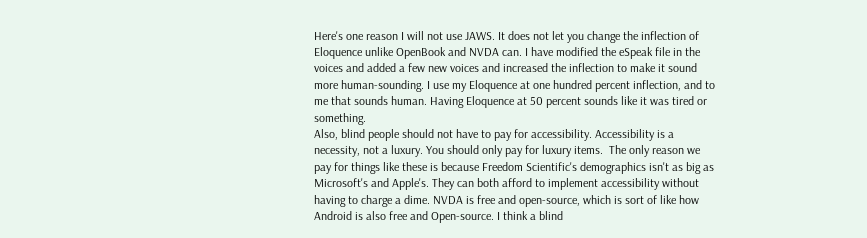Here's one reason I will not use JAWS. It does not let you change the inflection of Eloquence unlike OpenBook and NVDA can. I have modified the eSpeak file in the voices and added a few new voices and increased the inflection to make it sound more human-sounding. I use my Eloquence at one hundred percent inflection, and to me that sounds human. Having Eloquence at 50 percent sounds like it was tired or something.
Also, blind people should not have to pay for accessibility. Accessibility is a necessity, not a luxury. You should only pay for luxury items.  The only reason we pay for things like these is because Freedom Scientific's demographics isn't as big as Microsoft's and Apple's. They can both afford to implement accessibility without having to charge a dime. NVDA is free and open-source, which is sort of like how Android is also free and Open-source. I think a blind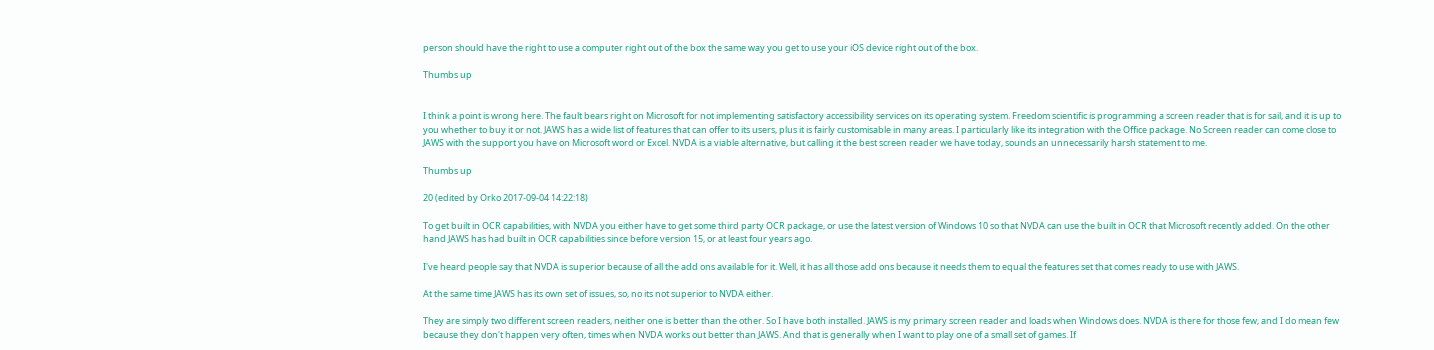person should have the right to use a computer right out of the box the same way you get to use your iOS device right out of the box.

Thumbs up


I think a point is wrong here. The fault bears right on Microsoft for not implementing satisfactory accessibility services on its operating system. Freedom scientific is programming a screen reader that is for sail, and it is up to you whether to buy it or not. JAWS has a wide list of features that can offer to its users, plus it is fairly customisable in many areas. I particularly like its integration with the Office package. No Screen reader can come close to JAWS with the support you have on Microsoft word or Excel. NVDA is a viable alternative, but calling it the best screen reader we have today, sounds an unnecessarily harsh statement to me.

Thumbs up

20 (edited by Orko 2017-09-04 14:22:18)

To get built in OCR capabilities, with NVDA you either have to get some third party OCR package, or use the latest version of Windows 10 so that NVDA can use the built in OCR that Microsoft recently added. On the other hand JAWS has had built in OCR capabilities since before version 15, or at least four years ago.

I've heard people say that NVDA is superior because of all the add ons available for it. Well, it has all those add ons because it needs them to equal the features set that comes ready to use with JAWS.

At the same time JAWS has its own set of issues, so, no its not superior to NVDA either.

They are simply two different screen readers, neither one is better than the other. So I have both installed. JAWS is my primary screen reader and loads when Windows does. NVDA is there for those few, and I do mean few because they don't happen very often, times when NVDA works out better than JAWS. And that is generally when I want to play one of a small set of games. If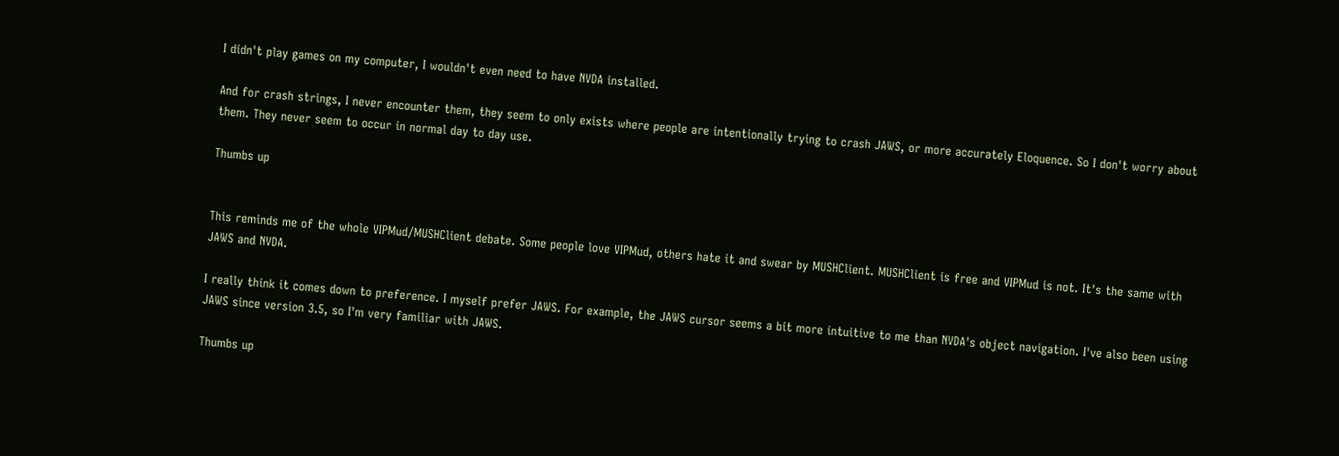I didn't play games on my computer, I wouldn't even need to have NVDA installed.

And for crash strings, I never encounter them, they seem to only exists where people are intentionally trying to crash JAWS, or more accurately Eloquence. So I don't worry about them. They never seem to occur in normal day to day use.

Thumbs up


This reminds me of the whole VIPMud/MUSHClient debate. Some people love VIPMud, others hate it and swear by MUSHClient. MUSHClient is free and VIPMud is not. It's the same with JAWS and NVDA.

I really think it comes down to preference. I myself prefer JAWS. For example, the JAWS cursor seems a bit more intuitive to me than NVDA's object navigation. I've also been using JAWS since version 3.5, so I'm very familiar with JAWS.

Thumbs up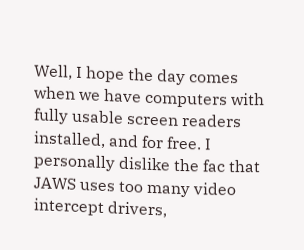Well, I hope the day comes when we have computers with fully usable screen readers installed, and for free. I personally dislike the fac that JAWS uses too many video intercept drivers,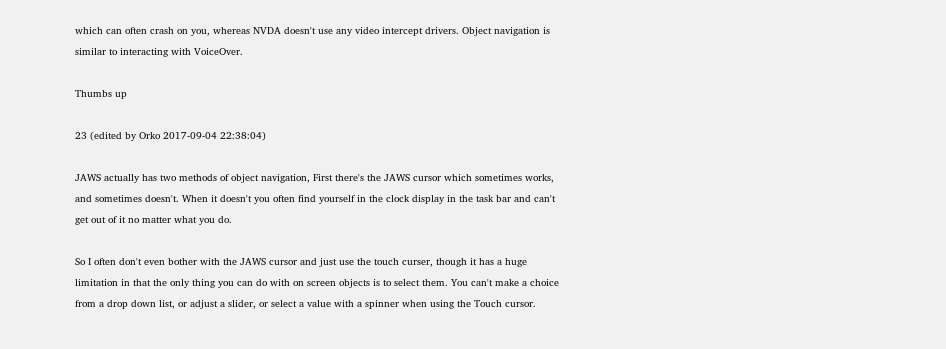which can often crash on you, whereas NVDA doesn't use any video intercept drivers. Object navigation is similar to interacting with VoiceOver.

Thumbs up

23 (edited by Orko 2017-09-04 22:38:04)

JAWS actually has two methods of object navigation, First there's the JAWS cursor which sometimes works, and sometimes doesn't. When it doesn't you often find yourself in the clock display in the task bar and can't get out of it no matter what you do.

So I often don't even bother with the JAWS cursor and just use the touch curser, though it has a huge limitation in that the only thing you can do with on screen objects is to select them. You can't make a choice from a drop down list, or adjust a slider, or select a value with a spinner when using the Touch cursor.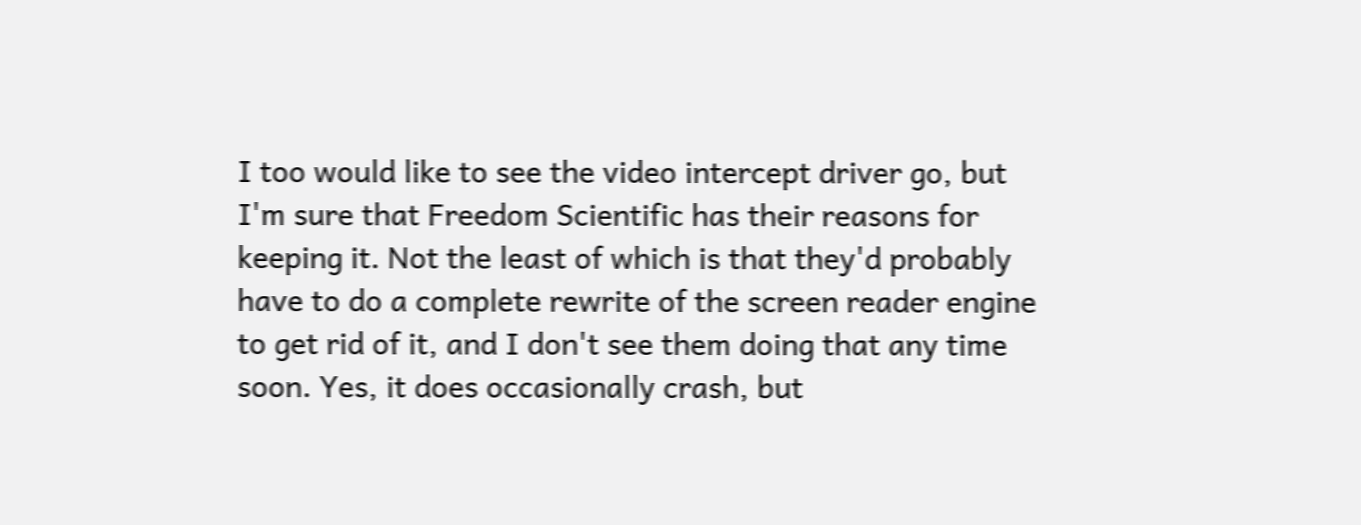I too would like to see the video intercept driver go, but I'm sure that Freedom Scientific has their reasons for keeping it. Not the least of which is that they'd probably have to do a complete rewrite of the screen reader engine to get rid of it, and I don't see them doing that any time soon. Yes, it does occasionally crash, but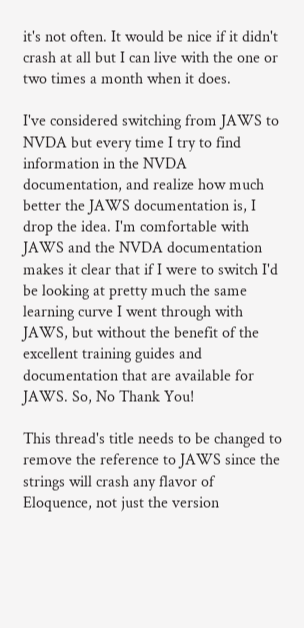it's not often. It would be nice if it didn't crash at all but I can live with the one or two times a month when it does.

I've considered switching from JAWS to NVDA but every time I try to find information in the NVDA documentation, and realize how much better the JAWS documentation is, I drop the idea. I'm comfortable with JAWS and the NVDA documentation makes it clear that if I were to switch I'd be looking at pretty much the same learning curve I went through with JAWS, but without the benefit of the excellent training guides and documentation that are available for JAWS. So, No Thank You!

This thread's title needs to be changed to remove the reference to JAWS since the strings will crash any flavor of Eloquence, not just the version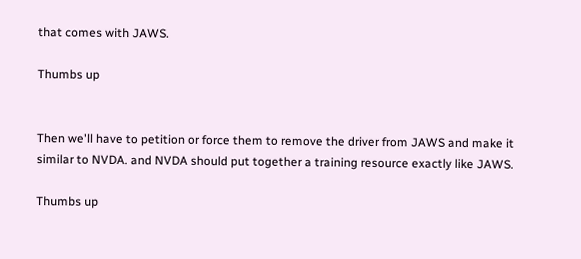that comes with JAWS.

Thumbs up


Then we'll have to petition or force them to remove the driver from JAWS and make it similar to NVDA. and NVDA should put together a training resource exactly like JAWS.

Thumbs up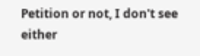Petition or not, I don't see either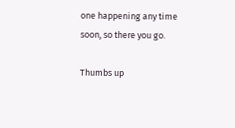one happening any time soon, so there you go.

Thumbs up